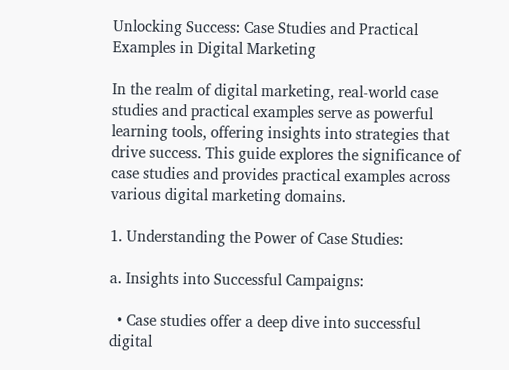Unlocking Success: Case Studies and Practical Examples in Digital Marketing

In the realm of digital marketing, real-world case studies and practical examples serve as powerful learning tools, offering insights into strategies that drive success. This guide explores the significance of case studies and provides practical examples across various digital marketing domains.

1. Understanding the Power of Case Studies:

a. Insights into Successful Campaigns:

  • Case studies offer a deep dive into successful digital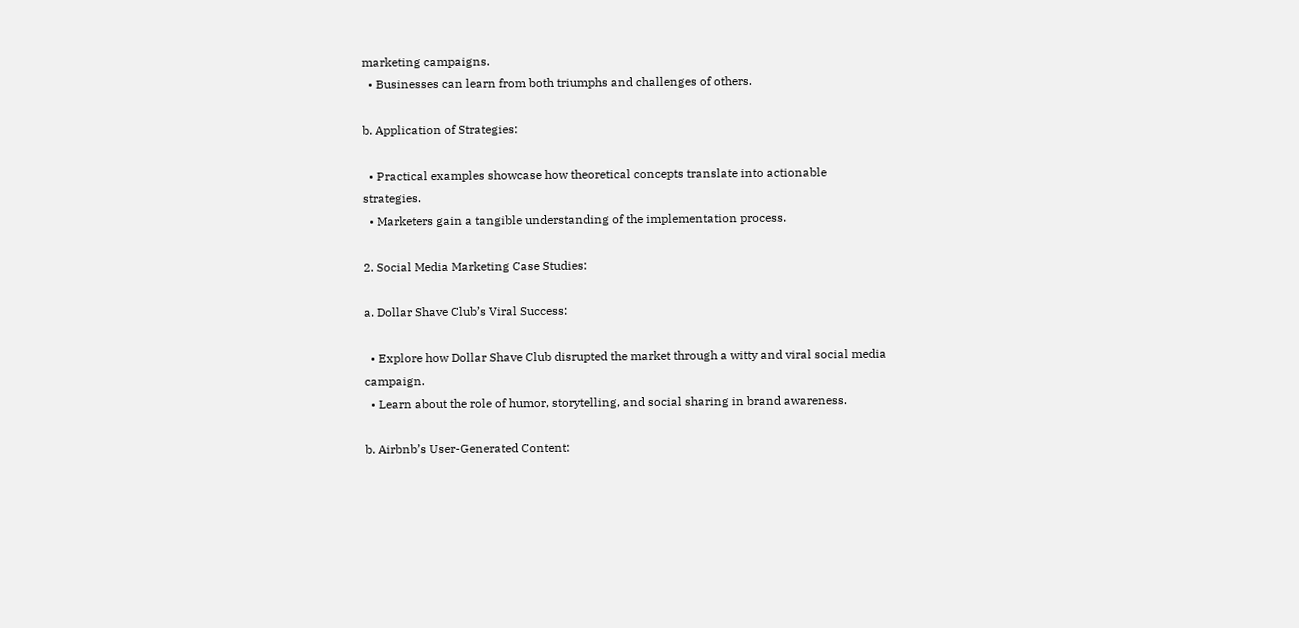marketing campaigns.
  • Businesses can learn from both triumphs and challenges of others.

b. Application of Strategies:

  • Practical examples showcase how theoretical concepts translate into actionable strategies.
  • Marketers gain a tangible understanding of the implementation process.

2. Social Media Marketing Case Studies:

a. Dollar Shave Club’s Viral Success:

  • Explore how Dollar Shave Club disrupted the market through a witty and viral social media campaign.
  • Learn about the role of humor, storytelling, and social sharing in brand awareness.

b. Airbnb’s User-Generated Content: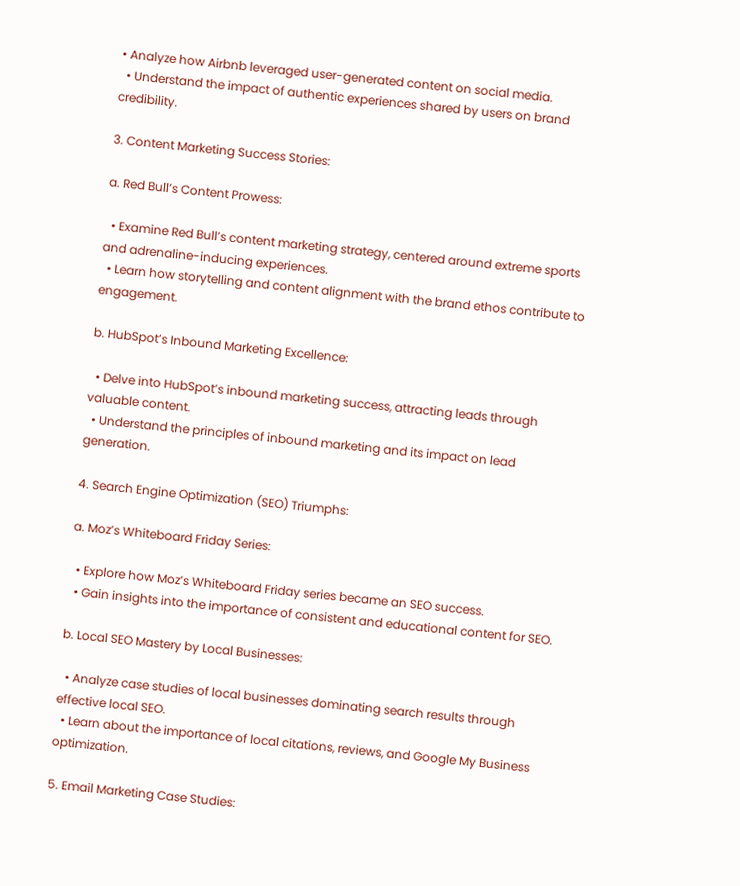• Analyze how Airbnb leveraged user-generated content on social media.
  • Understand the impact of authentic experiences shared by users on brand credibility.

3. Content Marketing Success Stories:

a. Red Bull’s Content Prowess:

  • Examine Red Bull’s content marketing strategy, centered around extreme sports and adrenaline-inducing experiences.
  • Learn how storytelling and content alignment with the brand ethos contribute to engagement.

b. HubSpot’s Inbound Marketing Excellence:

  • Delve into HubSpot’s inbound marketing success, attracting leads through valuable content.
  • Understand the principles of inbound marketing and its impact on lead generation.

4. Search Engine Optimization (SEO) Triumphs:

a. Moz’s Whiteboard Friday Series:

  • Explore how Moz’s Whiteboard Friday series became an SEO success.
  • Gain insights into the importance of consistent and educational content for SEO.

b. Local SEO Mastery by Local Businesses:

  • Analyze case studies of local businesses dominating search results through effective local SEO.
  • Learn about the importance of local citations, reviews, and Google My Business optimization.

5. Email Marketing Case Studies: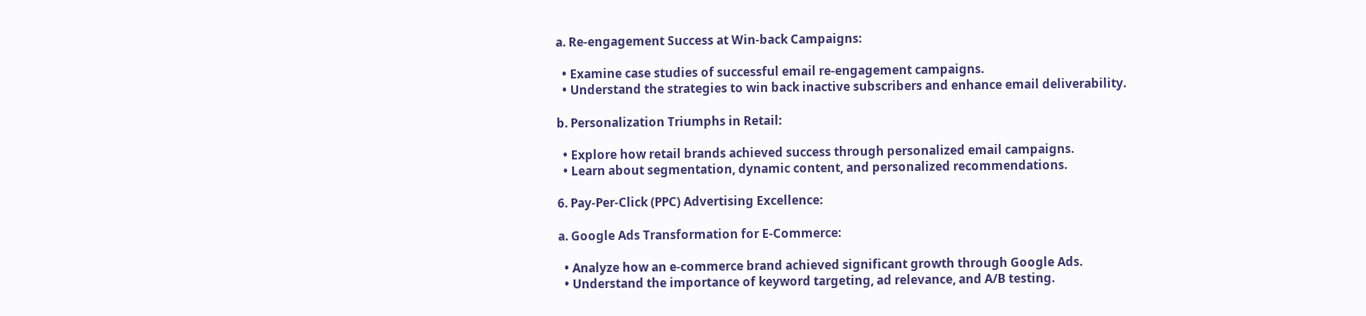a. Re-engagement Success at Win-back Campaigns:

  • Examine case studies of successful email re-engagement campaigns.
  • Understand the strategies to win back inactive subscribers and enhance email deliverability.

b. Personalization Triumphs in Retail:

  • Explore how retail brands achieved success through personalized email campaigns.
  • Learn about segmentation, dynamic content, and personalized recommendations.

6. Pay-Per-Click (PPC) Advertising Excellence:

a. Google Ads Transformation for E-Commerce:

  • Analyze how an e-commerce brand achieved significant growth through Google Ads.
  • Understand the importance of keyword targeting, ad relevance, and A/B testing.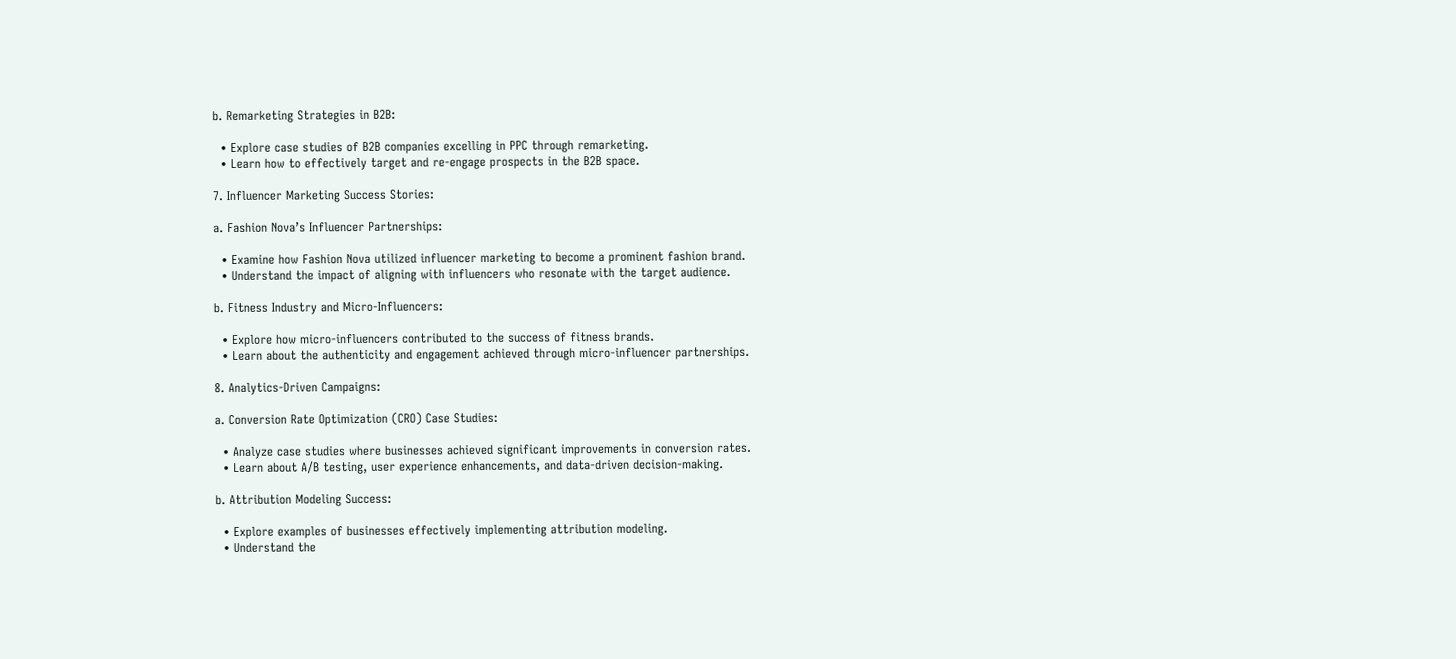b. Remarketing Strategies in B2B:

  • Explore case studies of B2B companies excelling in PPC through remarketing.
  • Learn how to effectively target and re-engage prospects in the B2B space.

7. Influencer Marketing Success Stories:

a. Fashion Nova’s Influencer Partnerships:

  • Examine how Fashion Nova utilized influencer marketing to become a prominent fashion brand.
  • Understand the impact of aligning with influencers who resonate with the target audience.

b. Fitness Industry and Micro-Influencers:

  • Explore how micro-influencers contributed to the success of fitness brands.
  • Learn about the authenticity and engagement achieved through micro-influencer partnerships.

8. Analytics-Driven Campaigns:

a. Conversion Rate Optimization (CRO) Case Studies:

  • Analyze case studies where businesses achieved significant improvements in conversion rates.
  • Learn about A/B testing, user experience enhancements, and data-driven decision-making.

b. Attribution Modeling Success:

  • Explore examples of businesses effectively implementing attribution modeling.
  • Understand the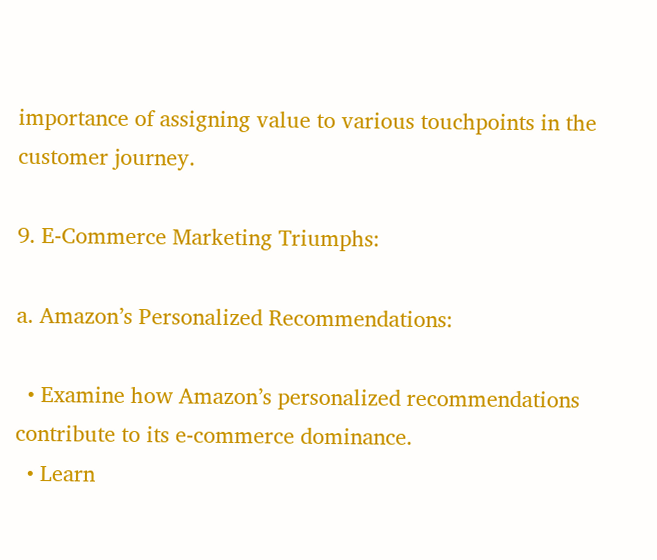importance of assigning value to various touchpoints in the customer journey.

9. E-Commerce Marketing Triumphs:

a. Amazon’s Personalized Recommendations:

  • Examine how Amazon’s personalized recommendations contribute to its e-commerce dominance.
  • Learn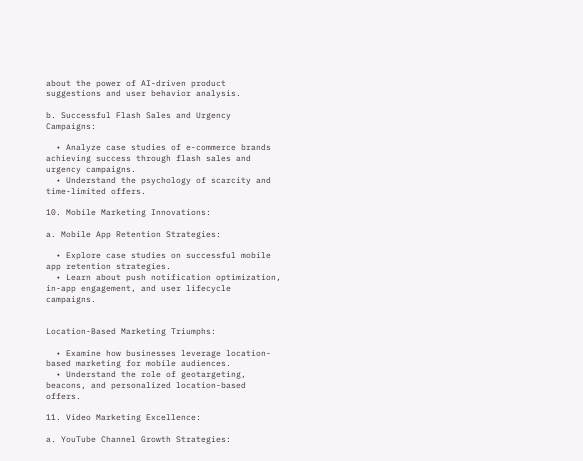about the power of AI-driven product suggestions and user behavior analysis.

b. Successful Flash Sales and Urgency Campaigns:

  • Analyze case studies of e-commerce brands achieving success through flash sales and urgency campaigns.
  • Understand the psychology of scarcity and time-limited offers.

10. Mobile Marketing Innovations:

a. Mobile App Retention Strategies:

  • Explore case studies on successful mobile app retention strategies.
  • Learn about push notification optimization, in-app engagement, and user lifecycle campaigns.


Location-Based Marketing Triumphs:

  • Examine how businesses leverage location-based marketing for mobile audiences.
  • Understand the role of geotargeting, beacons, and personalized location-based offers.

11. Video Marketing Excellence:

a. YouTube Channel Growth Strategies: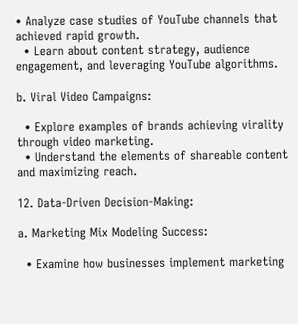• Analyze case studies of YouTube channels that achieved rapid growth.
  • Learn about content strategy, audience engagement, and leveraging YouTube algorithms.

b. Viral Video Campaigns:

  • Explore examples of brands achieving virality through video marketing.
  • Understand the elements of shareable content and maximizing reach.

12. Data-Driven Decision-Making:

a. Marketing Mix Modeling Success:

  • Examine how businesses implement marketing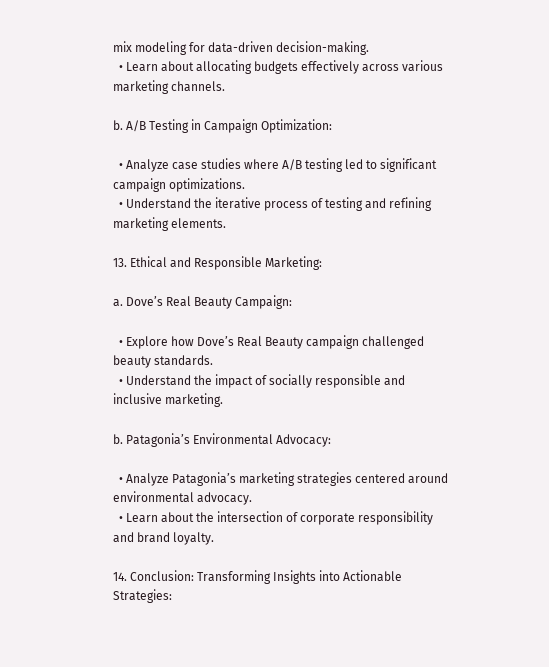mix modeling for data-driven decision-making.
  • Learn about allocating budgets effectively across various marketing channels.

b. A/B Testing in Campaign Optimization:

  • Analyze case studies where A/B testing led to significant campaign optimizations.
  • Understand the iterative process of testing and refining marketing elements.

13. Ethical and Responsible Marketing:

a. Dove’s Real Beauty Campaign:

  • Explore how Dove’s Real Beauty campaign challenged beauty standards.
  • Understand the impact of socially responsible and inclusive marketing.

b. Patagonia’s Environmental Advocacy:

  • Analyze Patagonia’s marketing strategies centered around environmental advocacy.
  • Learn about the intersection of corporate responsibility and brand loyalty.

14. Conclusion: Transforming Insights into Actionable Strategies: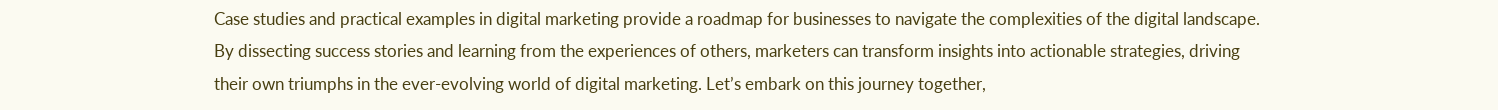Case studies and practical examples in digital marketing provide a roadmap for businesses to navigate the complexities of the digital landscape. By dissecting success stories and learning from the experiences of others, marketers can transform insights into actionable strategies, driving their own triumphs in the ever-evolving world of digital marketing. Let’s embark on this journey together,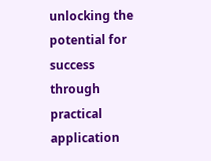unlocking the potential for success through practical application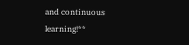and continuous learning!**